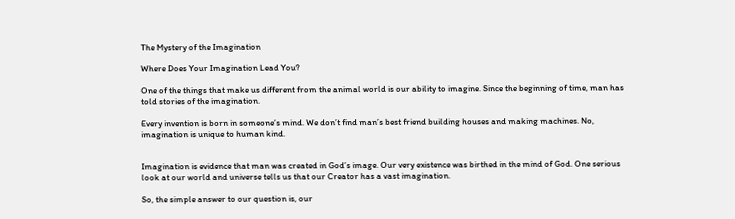The Mystery of the Imagination

Where Does Your Imagination Lead You?

One of the things that make us different from the animal world is our ability to imagine. Since the beginning of time, man has told stories of the imagination.

Every invention is born in someone’s mind. We don’t find man’s best friend building houses and making machines. No, imagination is unique to human kind.


Imagination is evidence that man was created in God’s image. Our very existence was birthed in the mind of God. One serious look at our world and universe tells us that our Creator has a vast imagination.

So, the simple answer to our question is, our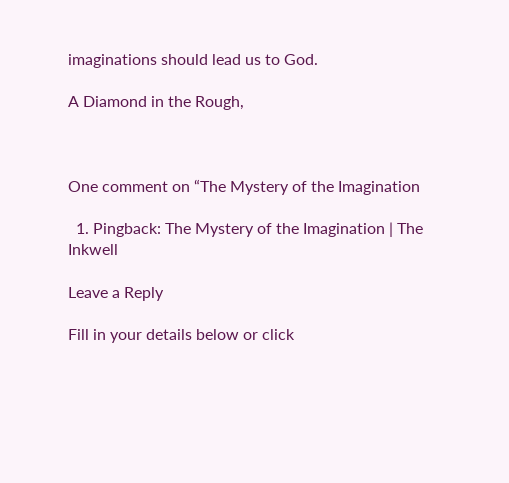imaginations should lead us to God.

A Diamond in the Rough,



One comment on “The Mystery of the Imagination

  1. Pingback: The Mystery of the Imagination | The Inkwell

Leave a Reply

Fill in your details below or click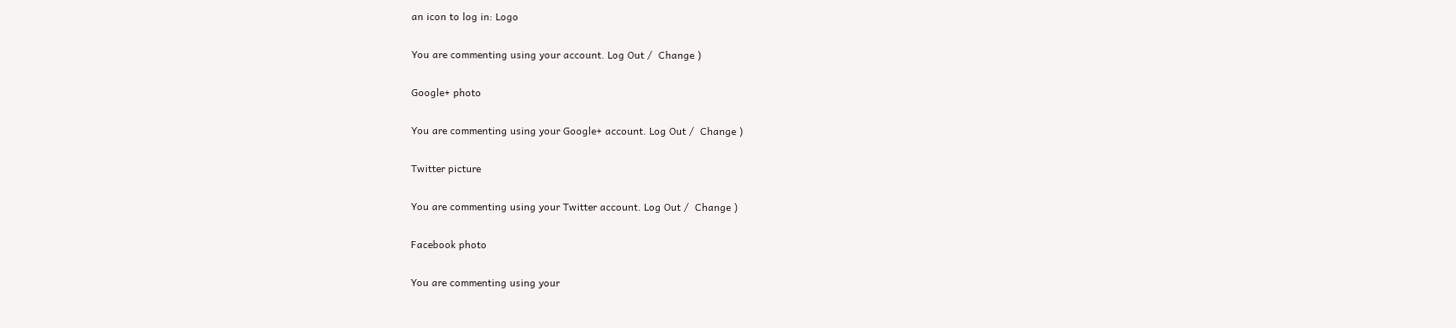an icon to log in: Logo

You are commenting using your account. Log Out /  Change )

Google+ photo

You are commenting using your Google+ account. Log Out /  Change )

Twitter picture

You are commenting using your Twitter account. Log Out /  Change )

Facebook photo

You are commenting using your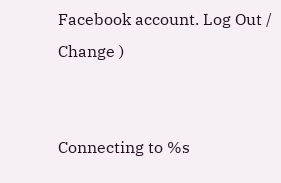Facebook account. Log Out /  Change )


Connecting to %s